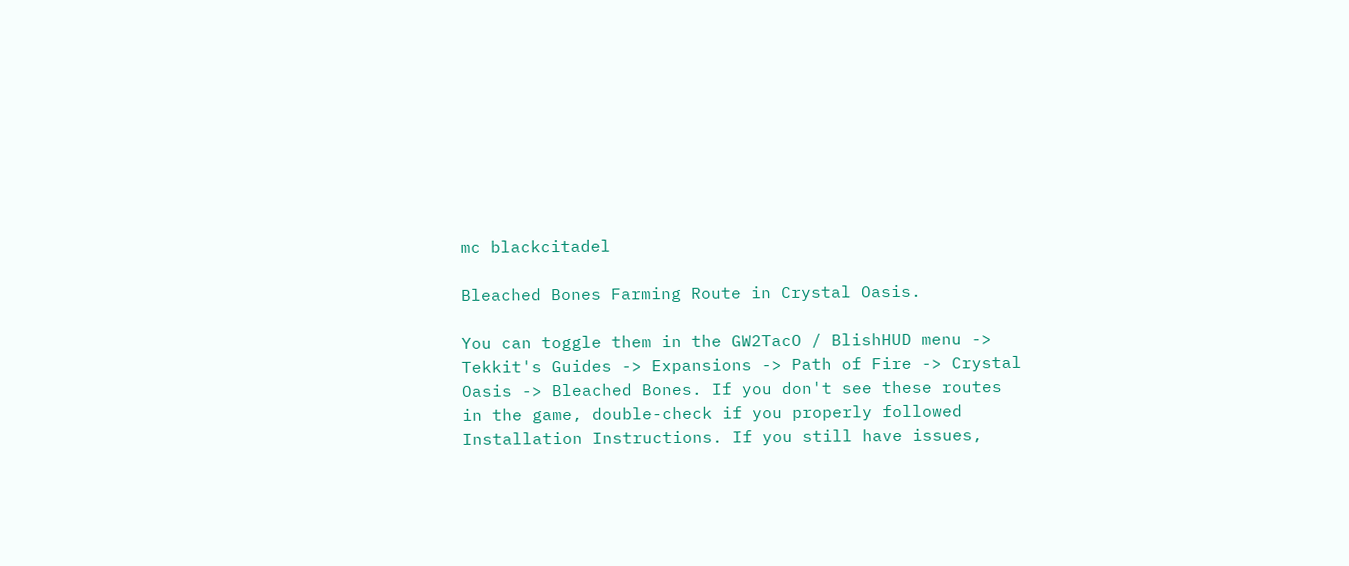mc blackcitadel

Bleached Bones Farming Route in Crystal Oasis.

You can toggle them in the GW2TacO / BlishHUD menu -> Tekkit's Guides -> Expansions -> Path of Fire -> Crystal Oasis -> Bleached Bones. If you don't see these routes in the game, double-check if you properly followed Installation Instructions. If you still have issues,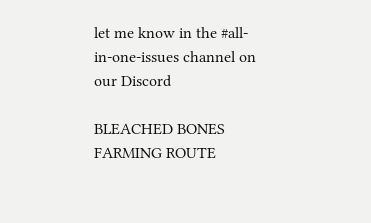let me know in the #all-in-one-issues channel on our Discord

BLEACHED BONES FARMING ROUTE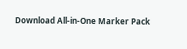Download All-in-One Marker Pack